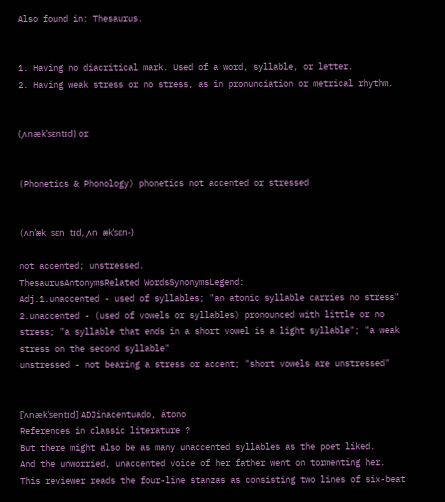Also found in: Thesaurus.


1. Having no diacritical mark. Used of a word, syllable, or letter.
2. Having weak stress or no stress, as in pronunciation or metrical rhythm.


(ˌʌnækˈsɛntɪd) or


(Phonetics & Phonology) phonetics not accented or stressed


(ʌnˈæk sɛn tɪd, ˌʌn ækˈsɛn-)

not accented; unstressed.
ThesaurusAntonymsRelated WordsSynonymsLegend:
Adj.1.unaccented - used of syllables; "an atonic syllable carries no stress"
2.unaccented - (used of vowels or syllables) pronounced with little or no stress; "a syllable that ends in a short vowel is a light syllable"; "a weak stress on the second syllable"
unstressed - not bearing a stress or accent; "short vowels are unstressed"


[ˈʌnækˈsentɪd] ADJinacentuado, átono
References in classic literature ?
But there might also be as many unaccented syllables as the poet liked.
And the unworried, unaccented voice of her father went on tormenting her.
This reviewer reads the four-line stanzas as consisting two lines of six-beat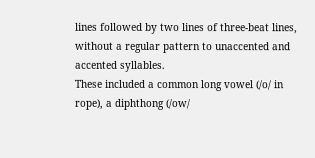lines followed by two lines of three-beat lines, without a regular pattern to unaccented and accented syllables.
These included a common long vowel (/o/ in rope), a diphthong (/ow/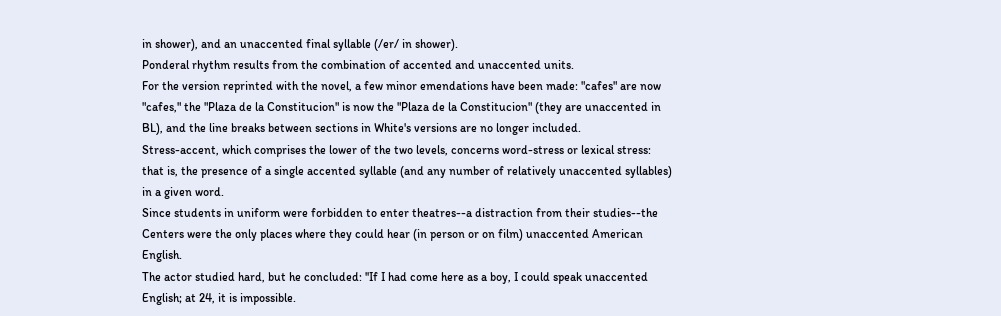in shower), and an unaccented final syllable (/er/ in shower).
Ponderal rhythm results from the combination of accented and unaccented units.
For the version reprinted with the novel, a few minor emendations have been made: "cafes" are now "cafes," the "Plaza de la Constitucion" is now the "Plaza de la Constitucion" (they are unaccented in BL), and the line breaks between sections in White's versions are no longer included.
Stress-accent, which comprises the lower of the two levels, concerns word-stress or lexical stress: that is, the presence of a single accented syllable (and any number of relatively unaccented syllables) in a given word.
Since students in uniform were forbidden to enter theatres--a distraction from their studies--the Centers were the only places where they could hear (in person or on film) unaccented American English.
The actor studied hard, but he concluded: ''If I had come here as a boy, I could speak unaccented English; at 24, it is impossible.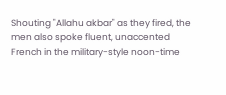Shouting "Allahu akbar" as they fired, the men also spoke fluent, unaccented French in the military-style noon-time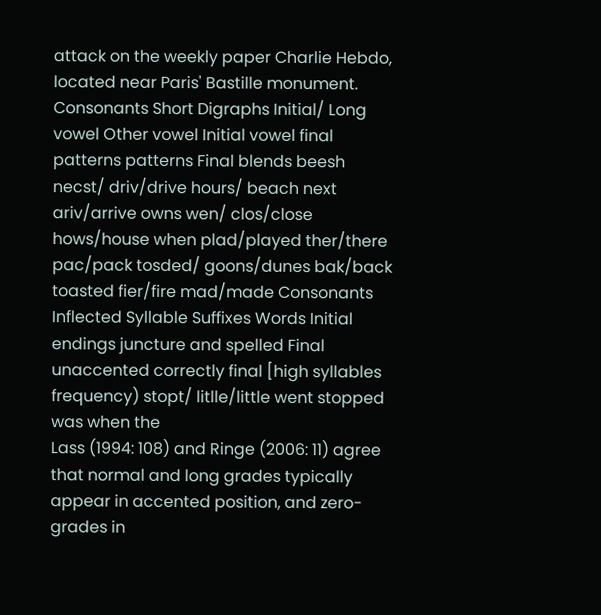attack on the weekly paper Charlie Hebdo, located near Paris' Bastille monument.
Consonants Short Digraphs Initial/ Long vowel Other vowel Initial vowel final patterns patterns Final blends beesh necst/ driv/drive hours/ beach next ariv/arrive owns wen/ clos/close hows/house when plad/played ther/there pac/pack tosded/ goons/dunes bak/back toasted fier/fire mad/made Consonants Inflected Syllable Suffixes Words Initial endings juncture and spelled Final unaccented correctly final [high syllables frequency) stopt/ litlle/little went stopped was when the
Lass (1994: 108) and Ringe (2006: 11) agree that normal and long grades typically appear in accented position, and zero-grades in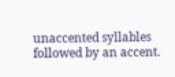unaccented syllables followed by an accent.